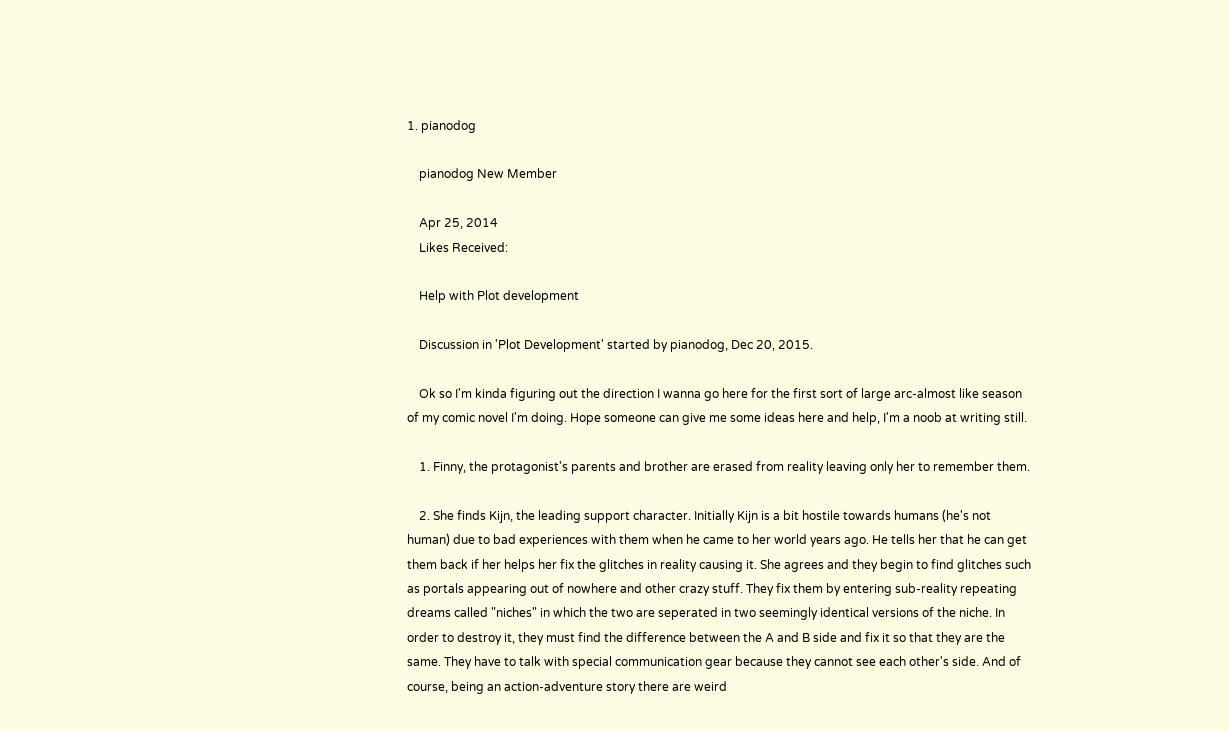1. pianodog

    pianodog New Member

    Apr 25, 2014
    Likes Received:

    Help with Plot development

    Discussion in 'Plot Development' started by pianodog, Dec 20, 2015.

    Ok so I'm kinda figuring out the direction I wanna go here for the first sort of large arc-almost like season of my comic novel I'm doing. Hope someone can give me some ideas here and help, I'm a noob at writing still.

    1. Finny, the protagonist's parents and brother are erased from reality leaving only her to remember them.

    2. She finds Kijn, the leading support character. Initially Kijn is a bit hostile towards humans (he's not human) due to bad experiences with them when he came to her world years ago. He tells her that he can get them back if her helps her fix the glitches in reality causing it. She agrees and they begin to find glitches such as portals appearing out of nowhere and other crazy stuff. They fix them by entering sub-reality repeating dreams called "niches" in which the two are seperated in two seemingly identical versions of the niche. In order to destroy it, they must find the difference between the A and B side and fix it so that they are the same. They have to talk with special communication gear because they cannot see each other's side. And of course, being an action-adventure story there are weird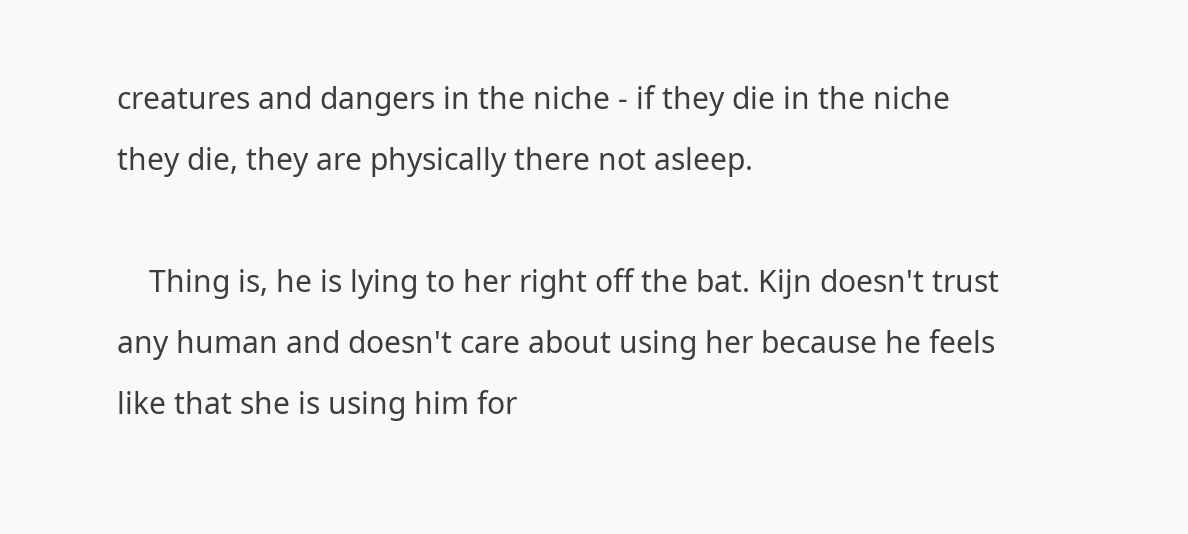creatures and dangers in the niche - if they die in the niche they die, they are physically there not asleep.

    Thing is, he is lying to her right off the bat. Kijn doesn't trust any human and doesn't care about using her because he feels like that she is using him for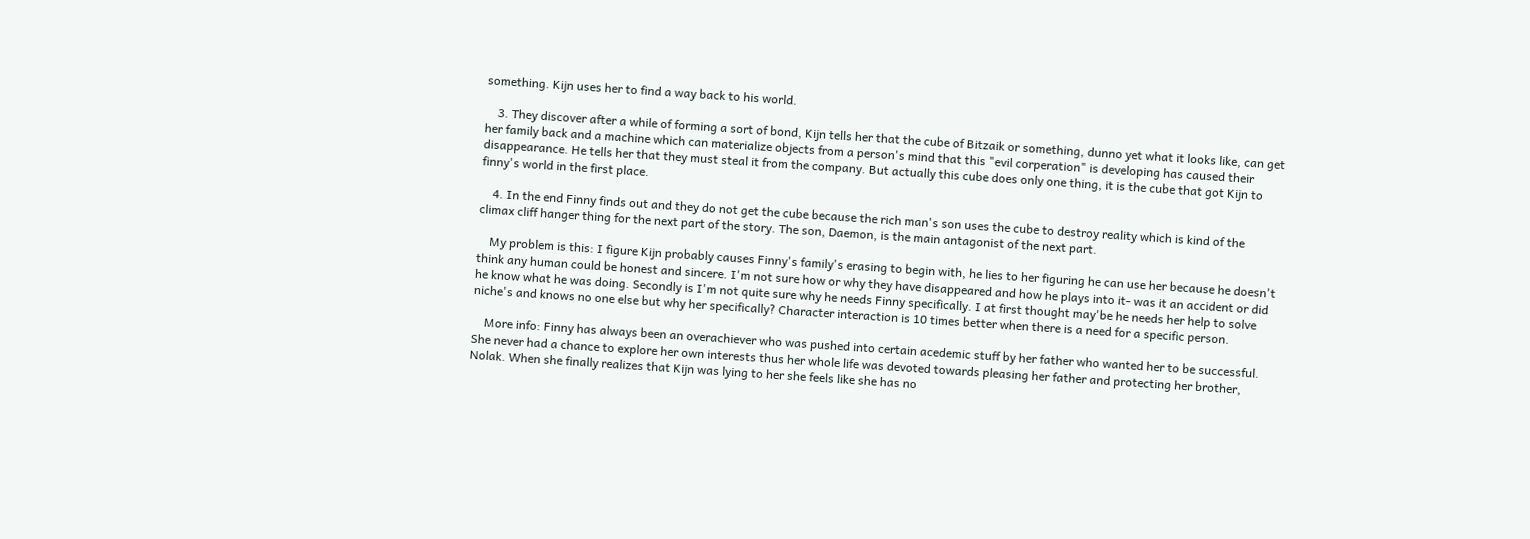something. Kijn uses her to find a way back to his world.

    3. They discover after a while of forming a sort of bond, Kijn tells her that the cube of Bitzaik or something, dunno yet what it looks like, can get her family back and a machine which can materialize objects from a person's mind that this "evil corperation" is developing has caused their disappearance. He tells her that they must steal it from the company. But actually this cube does only one thing, it is the cube that got Kijn to finny's world in the first place.

    4. In the end Finny finds out and they do not get the cube because the rich man's son uses the cube to destroy reality which is kind of the climax cliff hanger thing for the next part of the story. The son, Daemon, is the main antagonist of the next part.

    My problem is this: I figure Kijn probably causes Finny's family's erasing to begin with, he lies to her figuring he can use her because he doesn't think any human could be honest and sincere. I'm not sure how or why they have disappeared and how he plays into it- was it an accident or did he know what he was doing. Secondly is I'm not quite sure why he needs Finny specifically. I at first thought may'be he needs her help to solve niche's and knows no one else but why her specifically? Character interaction is 10 times better when there is a need for a specific person.

    More info: Finny has always been an overachiever who was pushed into certain acedemic stuff by her father who wanted her to be successful. She never had a chance to explore her own interests thus her whole life was devoted towards pleasing her father and protecting her brother, Nolak. When she finally realizes that Kijn was lying to her she feels like she has no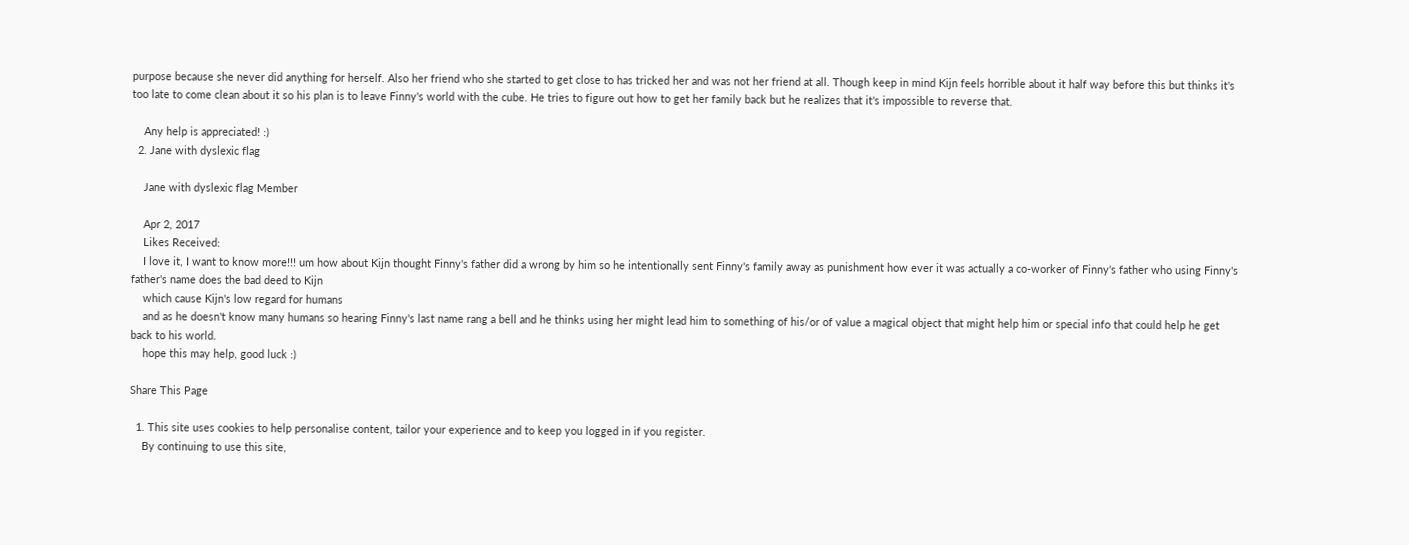purpose because she never did anything for herself. Also her friend who she started to get close to has tricked her and was not her friend at all. Though keep in mind Kijn feels horrible about it half way before this but thinks it's too late to come clean about it so his plan is to leave Finny's world with the cube. He tries to figure out how to get her family back but he realizes that it's impossible to reverse that.

    Any help is appreciated! :)
  2. Jane with dyslexic flag

    Jane with dyslexic flag Member

    Apr 2, 2017
    Likes Received:
    I love it, I want to know more!!! um how about Kijn thought Finny's father did a wrong by him so he intentionally sent Finny's family away as punishment how ever it was actually a co-worker of Finny's father who using Finny's father's name does the bad deed to Kijn
    which cause Kijn's low regard for humans
    and as he doesn't know many humans so hearing Finny's last name rang a bell and he thinks using her might lead him to something of his/or of value a magical object that might help him or special info that could help he get back to his world.
    hope this may help, good luck :)

Share This Page

  1. This site uses cookies to help personalise content, tailor your experience and to keep you logged in if you register.
    By continuing to use this site,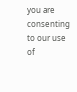you are consenting to our use of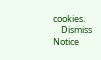cookies.
    Dismiss Notice